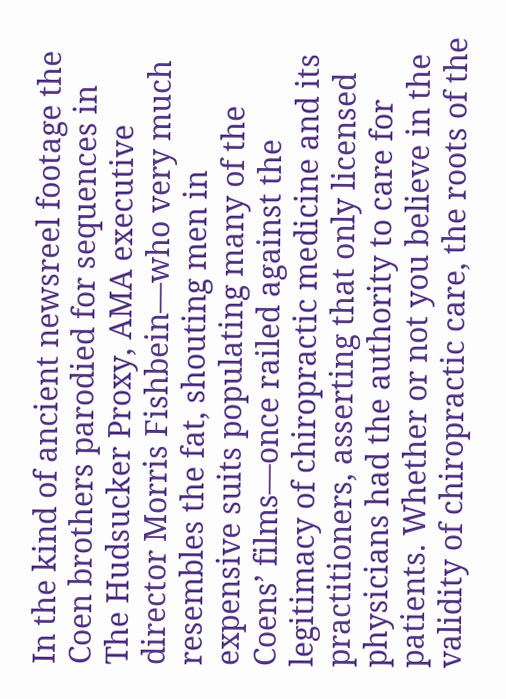In the kind of ancient newsreel footage the Coen brothers parodied for sequences in The Hudsucker Proxy, AMA executive director Morris Fishbein—who very much resembles the fat, shouting men in expensive suits populating many of the Coens’ films—once railed against the legitimacy of chiropractic medicine and its practitioners, asserting that only licensed physicians had the authority to care for patients. Whether or not you believe in the validity of chiropractic care, the roots of the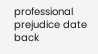professional prejudice date back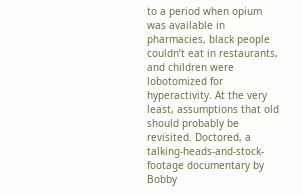to a period when opium was available in pharmacies, black people couldn’t eat in restaurants, and children were lobotomized for hyperactivity. At the very least, assumptions that old should probably be revisited. Doctored, a talking-heads-and-stock-footage documentary by Bobby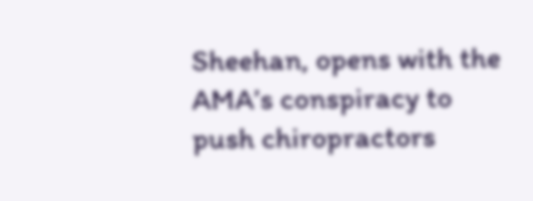Sheehan, opens with the AMA’s conspiracy to push chiropractors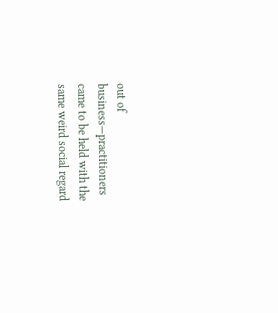out of business—practitioners came to be held with the same weird social regard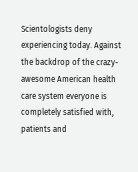Scientologists deny experiencing today. Against the backdrop of the crazy-awesome American health care system everyone is completely satisfied with, patients and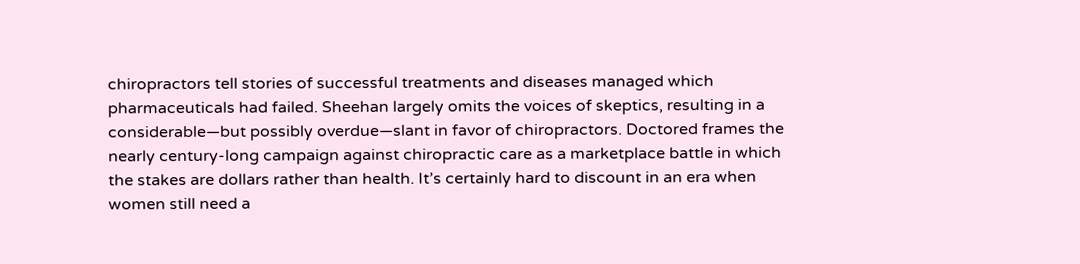chiropractors tell stories of successful treatments and diseases managed which pharmaceuticals had failed. Sheehan largely omits the voices of skeptics, resulting in a considerable—but possibly overdue—slant in favor of chiropractors. Doctored frames the nearly century-long campaign against chiropractic care as a marketplace battle in which the stakes are dollars rather than health. It’s certainly hard to discount in an era when women still need a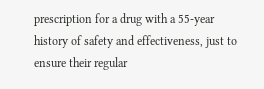prescription for a drug with a 55-year history of safety and effectiveness, just to ensure their regular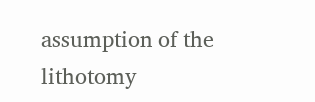assumption of the lithotomy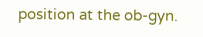position at the ob-gyn.